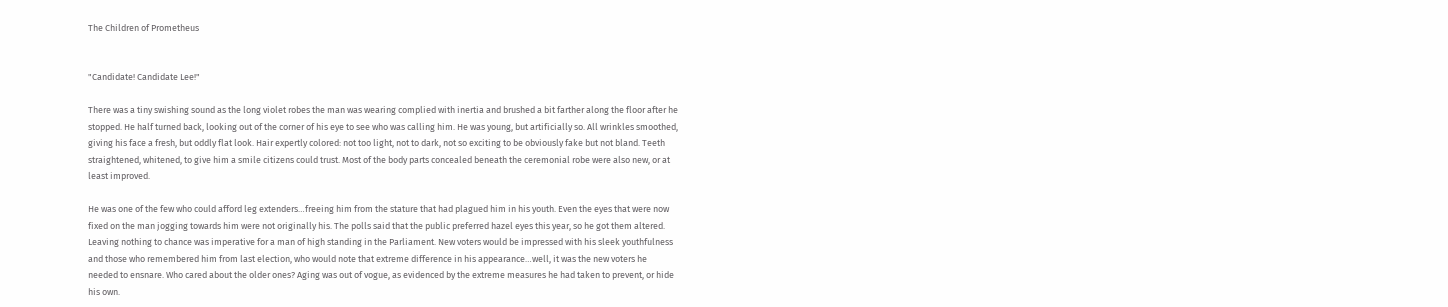The Children of Prometheus


"Candidate! Candidate Lee!"

There was a tiny swishing sound as the long violet robes the man was wearing complied with inertia and brushed a bit farther along the floor after he stopped. He half turned back, looking out of the corner of his eye to see who was calling him. He was young, but artificially so. All wrinkles smoothed, giving his face a fresh, but oddly flat look. Hair expertly colored: not too light, not to dark, not so exciting to be obviously fake but not bland. Teeth straightened, whitened, to give him a smile citizens could trust. Most of the body parts concealed beneath the ceremonial robe were also new, or at least improved.

He was one of the few who could afford leg extenders…freeing him from the stature that had plagued him in his youth. Even the eyes that were now fixed on the man jogging towards him were not originally his. The polls said that the public preferred hazel eyes this year, so he got them altered. Leaving nothing to chance was imperative for a man of high standing in the Parliament. New voters would be impressed with his sleek youthfulness and those who remembered him from last election, who would note that extreme difference in his appearance…well, it was the new voters he needed to ensnare. Who cared about the older ones? Aging was out of vogue, as evidenced by the extreme measures he had taken to prevent, or hide his own.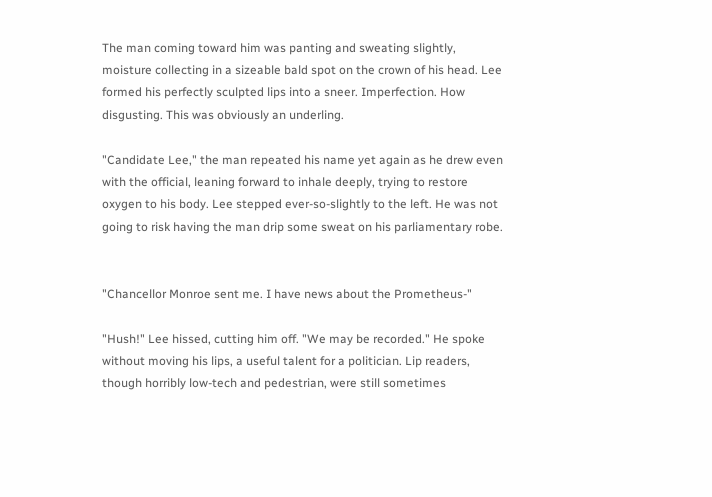The man coming toward him was panting and sweating slightly, moisture collecting in a sizeable bald spot on the crown of his head. Lee formed his perfectly sculpted lips into a sneer. Imperfection. How disgusting. This was obviously an underling.

"Candidate Lee," the man repeated his name yet again as he drew even with the official, leaning forward to inhale deeply, trying to restore oxygen to his body. Lee stepped ever-so-slightly to the left. He was not going to risk having the man drip some sweat on his parliamentary robe.


"Chancellor Monroe sent me. I have news about the Prometheus-"

"Hush!" Lee hissed, cutting him off. "We may be recorded." He spoke without moving his lips, a useful talent for a politician. Lip readers, though horribly low-tech and pedestrian, were still sometimes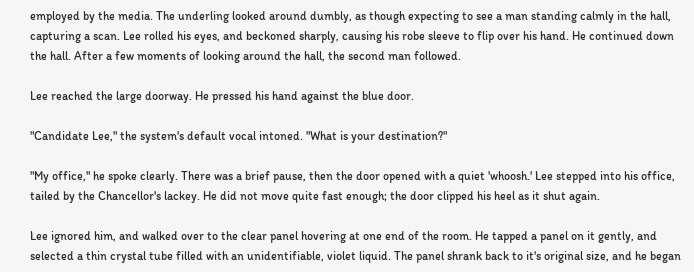employed by the media. The underling looked around dumbly, as though expecting to see a man standing calmly in the hall, capturing a scan. Lee rolled his eyes, and beckoned sharply, causing his robe sleeve to flip over his hand. He continued down the hall. After a few moments of looking around the hall, the second man followed.

Lee reached the large doorway. He pressed his hand against the blue door.

"Candidate Lee," the system's default vocal intoned. "What is your destination?"

"My office," he spoke clearly. There was a brief pause, then the door opened with a quiet 'whoosh.' Lee stepped into his office, tailed by the Chancellor's lackey. He did not move quite fast enough; the door clipped his heel as it shut again.

Lee ignored him, and walked over to the clear panel hovering at one end of the room. He tapped a panel on it gently, and selected a thin crystal tube filled with an unidentifiable, violet liquid. The panel shrank back to it's original size, and he began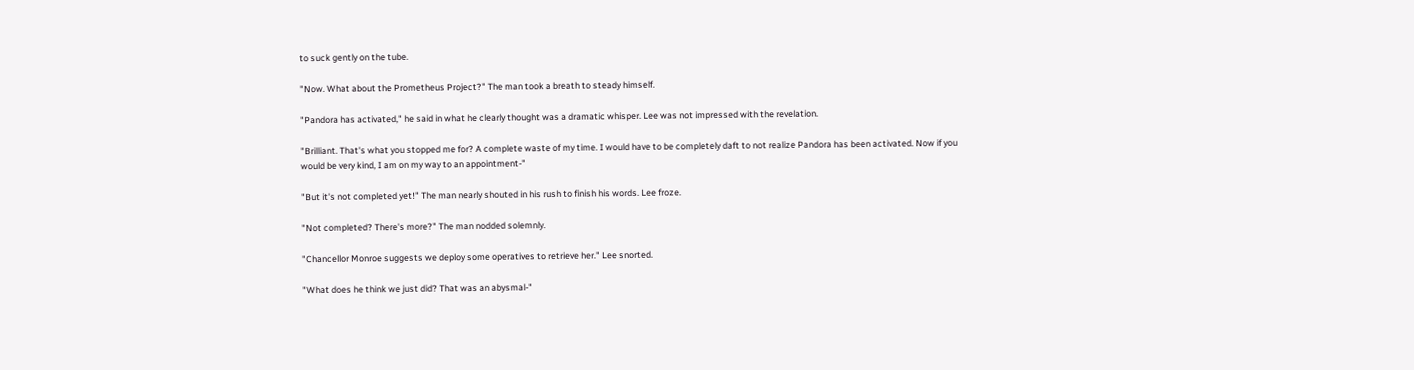to suck gently on the tube.

"Now. What about the Prometheus Project?" The man took a breath to steady himself.

"Pandora has activated," he said in what he clearly thought was a dramatic whisper. Lee was not impressed with the revelation.

"Brilliant. That's what you stopped me for? A complete waste of my time. I would have to be completely daft to not realize Pandora has been activated. Now if you would be very kind, I am on my way to an appointment-"

"But it's not completed yet!" The man nearly shouted in his rush to finish his words. Lee froze.

"Not completed? There's more?" The man nodded solemnly.

"Chancellor Monroe suggests we deploy some operatives to retrieve her." Lee snorted.

"What does he think we just did? That was an abysmal-"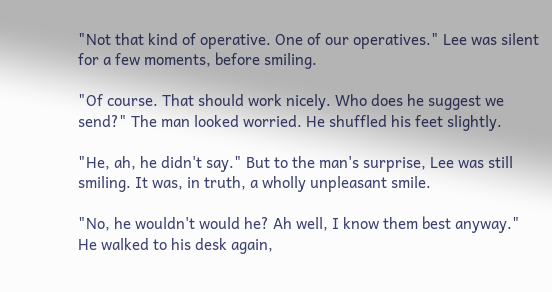"Not that kind of operative. One of our operatives." Lee was silent for a few moments, before smiling.

"Of course. That should work nicely. Who does he suggest we send?" The man looked worried. He shuffled his feet slightly.

"He, ah, he didn't say." But to the man's surprise, Lee was still smiling. It was, in truth, a wholly unpleasant smile.

"No, he wouldn't would he? Ah well, I know them best anyway." He walked to his desk again,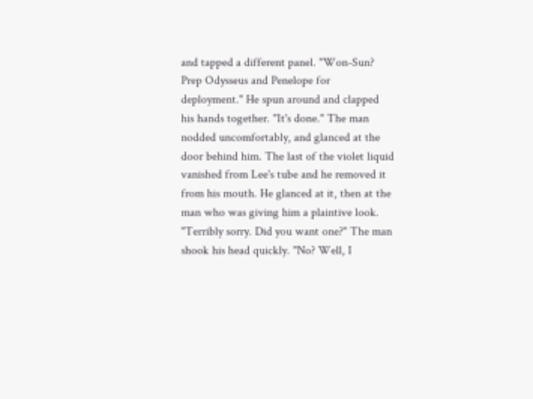and tapped a different panel. "Won-Sun? Prep Odysseus and Penelope for deployment." He spun around and clapped his hands together. "It's done." The man nodded uncomfortably, and glanced at the door behind him. The last of the violet liquid vanished from Lee's tube and he removed it from his mouth. He glanced at it, then at the man who was giving him a plaintive look. "Terribly sorry. Did you want one?" The man shook his head quickly. "No? Well, I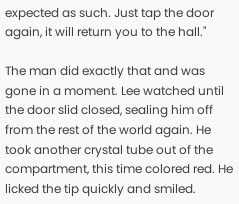expected as such. Just tap the door again, it will return you to the hall."

The man did exactly that and was gone in a moment. Lee watched until the door slid closed, sealing him off from the rest of the world again. He took another crystal tube out of the compartment, this time colored red. He licked the tip quickly and smiled.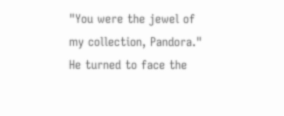"You were the jewel of my collection, Pandora." He turned to face the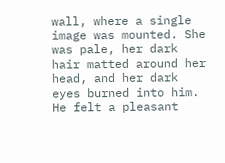wall, where a single image was mounted. She was pale, her dark hair matted around her head, and her dark eyes burned into him. He felt a pleasant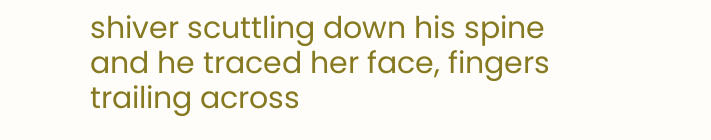shiver scuttling down his spine and he traced her face, fingers trailing across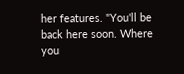her features. "You'll be back here soon. Where you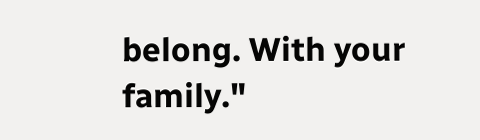belong. With your family."